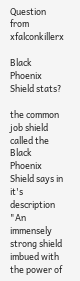Question from xfalconkillerx

Black Phoenix Shield stats?

the common job shield called the Black Phoenix Shield says in it's description "An immensely strong shield imbued with the power of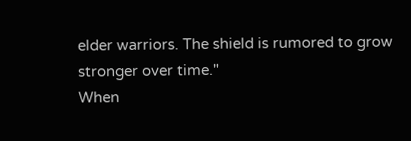elder warriors. The shield is rumored to grow stronger over time."
When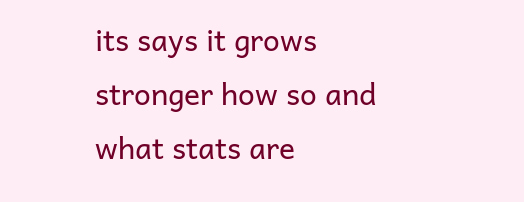its says it grows stronger how so and what stats are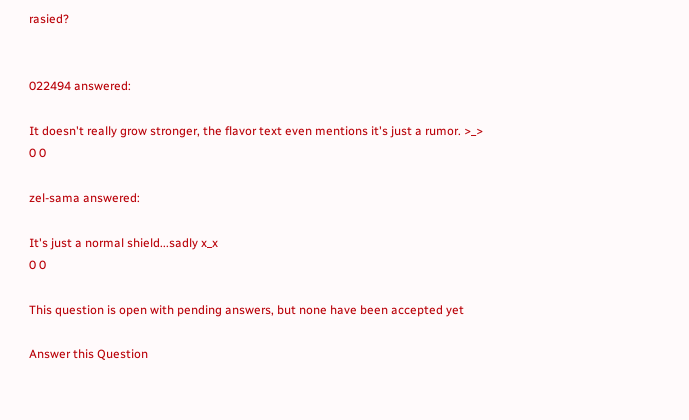rasied?


022494 answered:

It doesn't really grow stronger, the flavor text even mentions it's just a rumor. >_>
0 0

zel-sama answered:

It's just a normal shield...sadly x_x
0 0

This question is open with pending answers, but none have been accepted yet

Answer this Question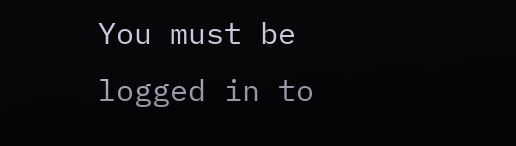You must be logged in to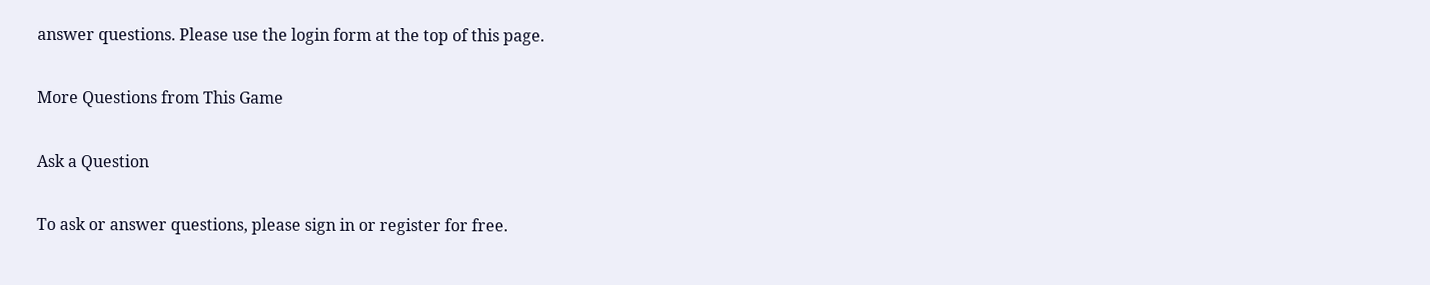answer questions. Please use the login form at the top of this page.

More Questions from This Game

Ask a Question

To ask or answer questions, please sign in or register for free.